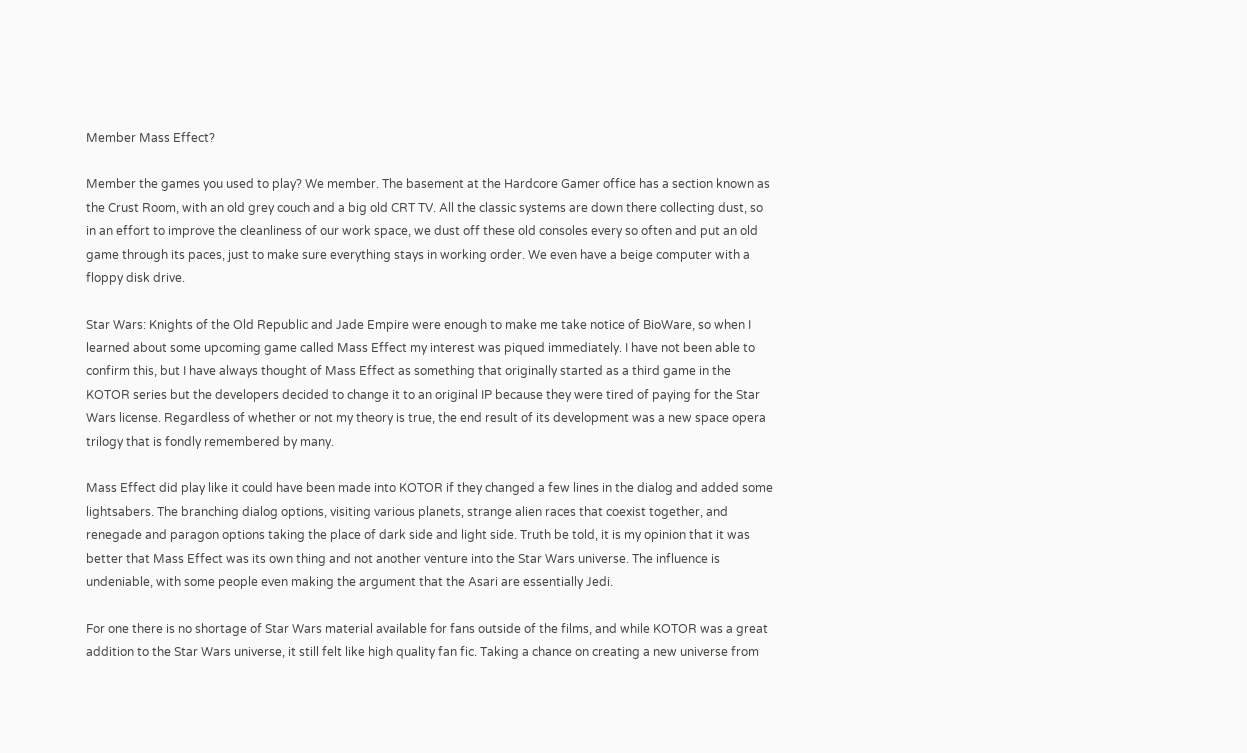Member Mass Effect?

Member the games you used to play? We member. The basement at the Hardcore Gamer office has a section known as the Crust Room, with an old grey couch and a big old CRT TV. All the classic systems are down there collecting dust, so in an effort to improve the cleanliness of our work space, we dust off these old consoles every so often and put an old game through its paces, just to make sure everything stays in working order. We even have a beige computer with a floppy disk drive.

Star Wars: Knights of the Old Republic and Jade Empire were enough to make me take notice of BioWare, so when I learned about some upcoming game called Mass Effect my interest was piqued immediately. I have not been able to confirm this, but I have always thought of Mass Effect as something that originally started as a third game in the KOTOR series but the developers decided to change it to an original IP because they were tired of paying for the Star Wars license. Regardless of whether or not my theory is true, the end result of its development was a new space opera trilogy that is fondly remembered by many.

Mass Effect did play like it could have been made into KOTOR if they changed a few lines in the dialog and added some lightsabers. The branching dialog options, visiting various planets, strange alien races that coexist together, and renegade and paragon options taking the place of dark side and light side. Truth be told, it is my opinion that it was better that Mass Effect was its own thing and not another venture into the Star Wars universe. The influence is undeniable, with some people even making the argument that the Asari are essentially Jedi.

For one there is no shortage of Star Wars material available for fans outside of the films, and while KOTOR was a great addition to the Star Wars universe, it still felt like high quality fan fic. Taking a chance on creating a new universe from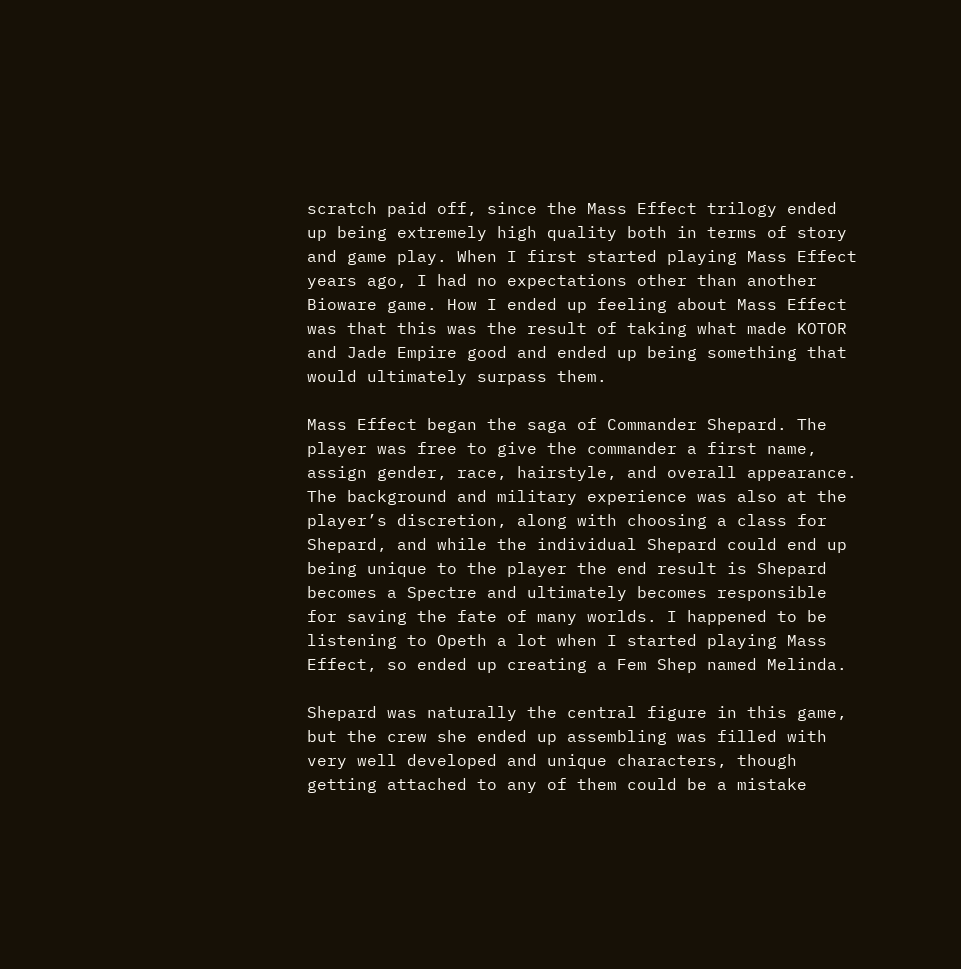scratch paid off, since the Mass Effect trilogy ended up being extremely high quality both in terms of story and game play. When I first started playing Mass Effect years ago, I had no expectations other than another Bioware game. How I ended up feeling about Mass Effect was that this was the result of taking what made KOTOR and Jade Empire good and ended up being something that would ultimately surpass them.

Mass Effect began the saga of Commander Shepard. The player was free to give the commander a first name, assign gender, race, hairstyle, and overall appearance. The background and military experience was also at the player’s discretion, along with choosing a class for Shepard, and while the individual Shepard could end up being unique to the player the end result is Shepard becomes a Spectre and ultimately becomes responsible for saving the fate of many worlds. I happened to be listening to Opeth a lot when I started playing Mass Effect, so ended up creating a Fem Shep named Melinda.

Shepard was naturally the central figure in this game, but the crew she ended up assembling was filled with very well developed and unique characters, though getting attached to any of them could be a mistake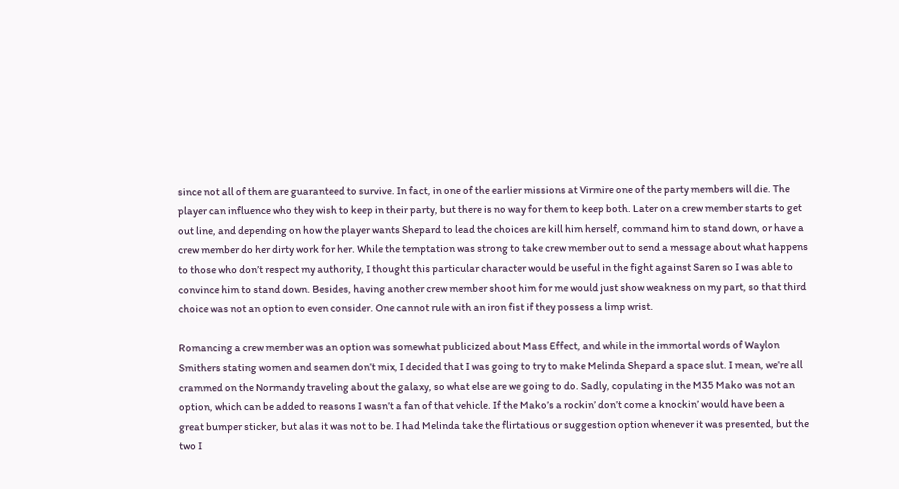since not all of them are guaranteed to survive. In fact, in one of the earlier missions at Virmire one of the party members will die. The player can influence who they wish to keep in their party, but there is no way for them to keep both. Later on a crew member starts to get out line, and depending on how the player wants Shepard to lead the choices are kill him herself, command him to stand down, or have a crew member do her dirty work for her. While the temptation was strong to take crew member out to send a message about what happens to those who don’t respect my authority, I thought this particular character would be useful in the fight against Saren so I was able to convince him to stand down. Besides, having another crew member shoot him for me would just show weakness on my part, so that third choice was not an option to even consider. One cannot rule with an iron fist if they possess a limp wrist.

Romancing a crew member was an option was somewhat publicized about Mass Effect, and while in the immortal words of Waylon Smithers stating women and seamen don’t mix, I decided that I was going to try to make Melinda Shepard a space slut. I mean, we’re all crammed on the Normandy traveling about the galaxy, so what else are we going to do. Sadly, copulating in the M35 Mako was not an option, which can be added to reasons I wasn’t a fan of that vehicle. If the Mako’s a rockin’ don’t come a knockin’ would have been a great bumper sticker, but alas it was not to be. I had Melinda take the flirtatious or suggestion option whenever it was presented, but the two I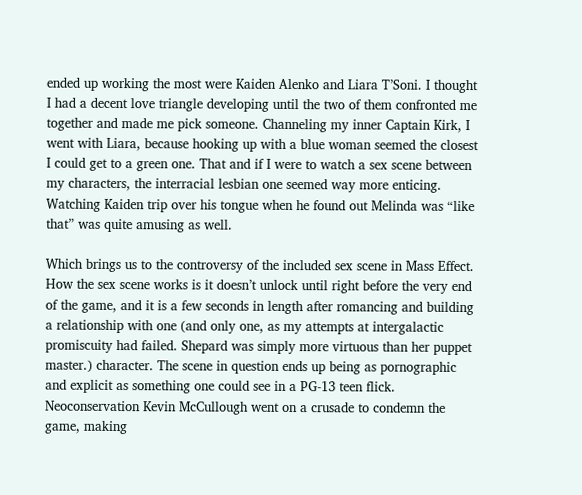ended up working the most were Kaiden Alenko and Liara T’Soni. I thought I had a decent love triangle developing until the two of them confronted me together and made me pick someone. Channeling my inner Captain Kirk, I went with Liara, because hooking up with a blue woman seemed the closest I could get to a green one. That and if I were to watch a sex scene between my characters, the interracial lesbian one seemed way more enticing. Watching Kaiden trip over his tongue when he found out Melinda was “like that” was quite amusing as well.

Which brings us to the controversy of the included sex scene in Mass Effect. How the sex scene works is it doesn’t unlock until right before the very end of the game, and it is a few seconds in length after romancing and building a relationship with one (and only one, as my attempts at intergalactic promiscuity had failed. Shepard was simply more virtuous than her puppet master.) character. The scene in question ends up being as pornographic and explicit as something one could see in a PG-13 teen flick. Neoconservation Kevin McCullough went on a crusade to condemn the game, making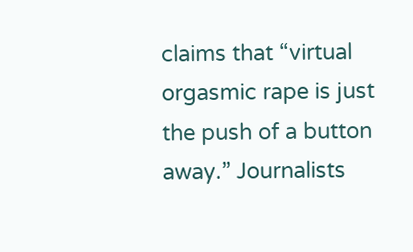claims that “virtual orgasmic rape is just the push of a button away.” Journalists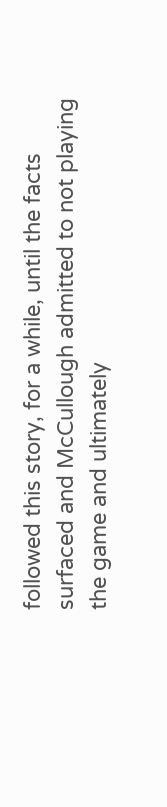followed this story, for a while, until the facts surfaced and McCullough admitted to not playing the game and ultimately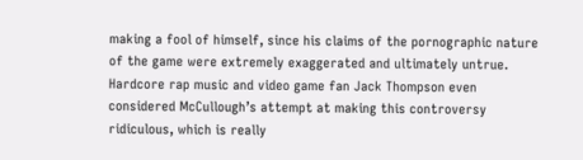making a fool of himself, since his claims of the pornographic nature of the game were extremely exaggerated and ultimately untrue. Hardcore rap music and video game fan Jack Thompson even considered McCullough’s attempt at making this controversy ridiculous, which is really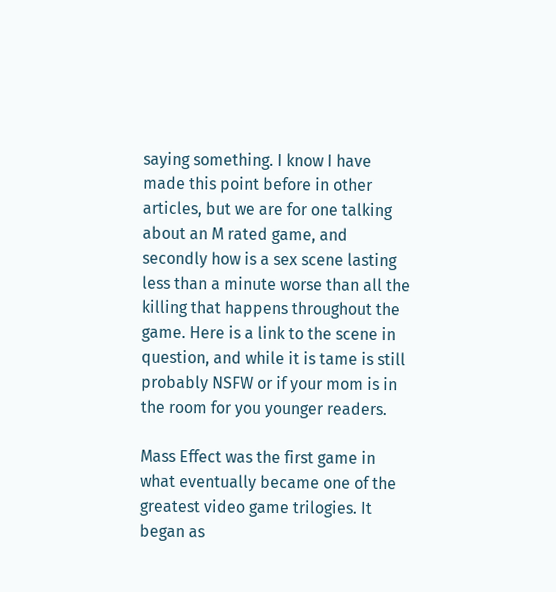saying something. I know I have made this point before in other articles, but we are for one talking about an M rated game, and secondly how is a sex scene lasting less than a minute worse than all the killing that happens throughout the game. Here is a link to the scene in question, and while it is tame is still probably NSFW or if your mom is in the room for you younger readers.

Mass Effect was the first game in what eventually became one of the greatest video game trilogies. It began as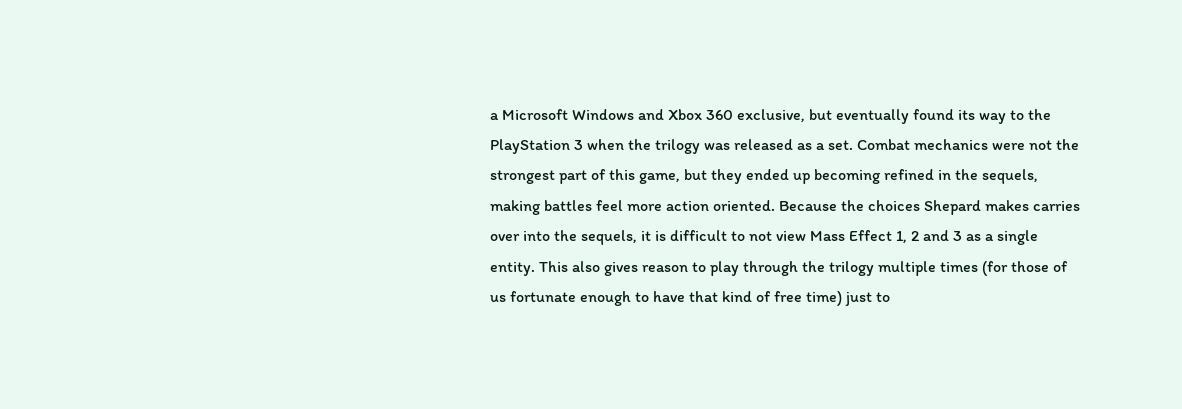a Microsoft Windows and Xbox 360 exclusive, but eventually found its way to the PlayStation 3 when the trilogy was released as a set. Combat mechanics were not the strongest part of this game, but they ended up becoming refined in the sequels, making battles feel more action oriented. Because the choices Shepard makes carries over into the sequels, it is difficult to not view Mass Effect 1, 2 and 3 as a single entity. This also gives reason to play through the trilogy multiple times (for those of us fortunate enough to have that kind of free time) just to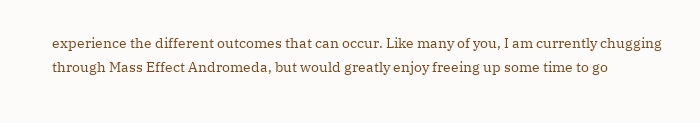experience the different outcomes that can occur. Like many of you, I am currently chugging through Mass Effect Andromeda, but would greatly enjoy freeing up some time to go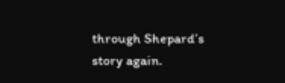through Shepard’s story again.